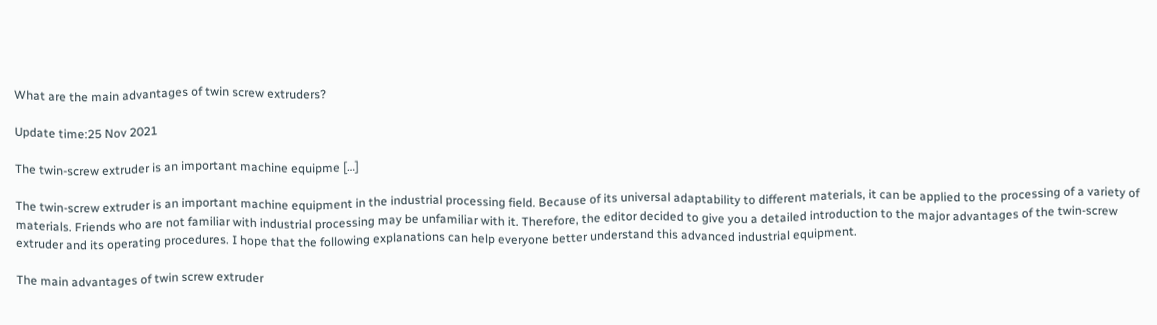What are the main advantages of twin screw extruders?

Update time:25 Nov 2021

The twin-screw extruder is an important machine equipme […]

The twin-screw extruder is an important machine equipment in the industrial processing field. Because of its universal adaptability to different materials, it can be applied to the processing of a variety of materials. Friends who are not familiar with industrial processing may be unfamiliar with it. Therefore, the editor decided to give you a detailed introduction to the major advantages of the twin-screw extruder and its operating procedures. I hope that the following explanations can help everyone better understand this advanced industrial equipment.

The main advantages of twin screw extruder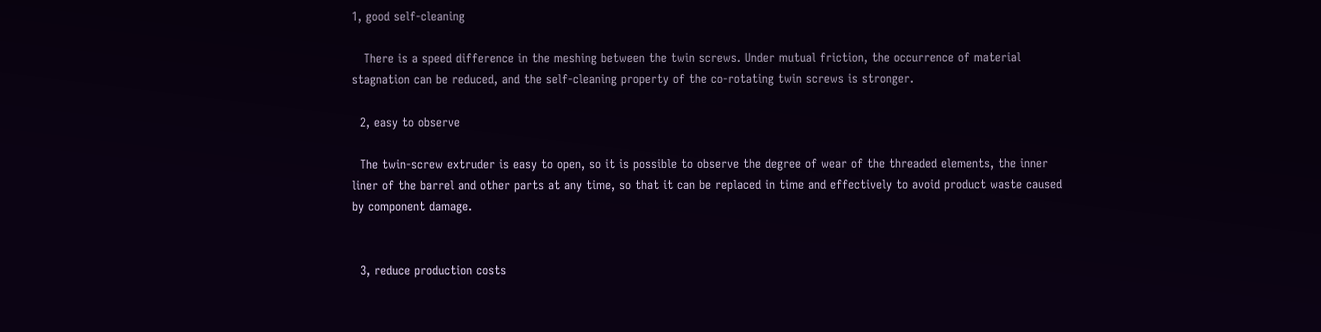1, good self-cleaning

   There is a speed difference in the meshing between the twin screws. Under mutual friction, the occurrence of material stagnation can be reduced, and the self-cleaning property of the co-rotating twin screws is stronger.

  2, easy to observe

  The twin-screw extruder is easy to open, so it is possible to observe the degree of wear of the threaded elements, the inner liner of the barrel and other parts at any time, so that it can be replaced in time and effectively to avoid product waste caused by component damage.


  3, reduce production costs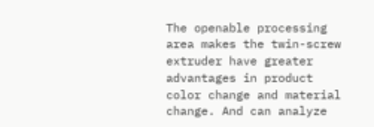The openable processing area makes the twin-screw extruder have greater advantages in product color change and material change. And can analyze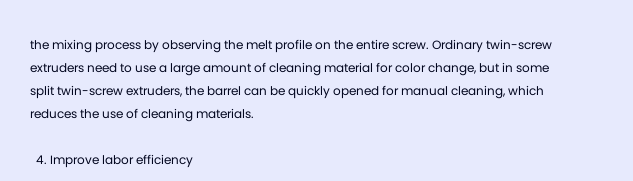the mixing process by observing the melt profile on the entire screw. Ordinary twin-screw extruders need to use a large amount of cleaning material for color change, but in some split twin-screw extruders, the barrel can be quickly opened for manual cleaning, which reduces the use of cleaning materials.

  4. Improve labor efficiency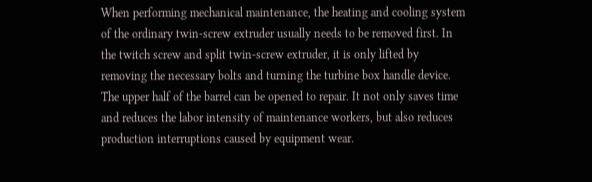When performing mechanical maintenance, the heating and cooling system of the ordinary twin-screw extruder usually needs to be removed first. In the twitch screw and split twin-screw extruder, it is only lifted by removing the necessary bolts and turning the turbine box handle device. The upper half of the barrel can be opened to repair. It not only saves time and reduces the labor intensity of maintenance workers, but also reduces production interruptions caused by equipment wear.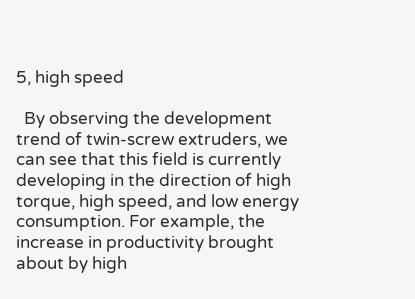5, high speed

  By observing the development trend of twin-screw extruders, we can see that this field is currently developing in the direction of high torque, high speed, and low energy consumption. For example, the increase in productivity brought about by high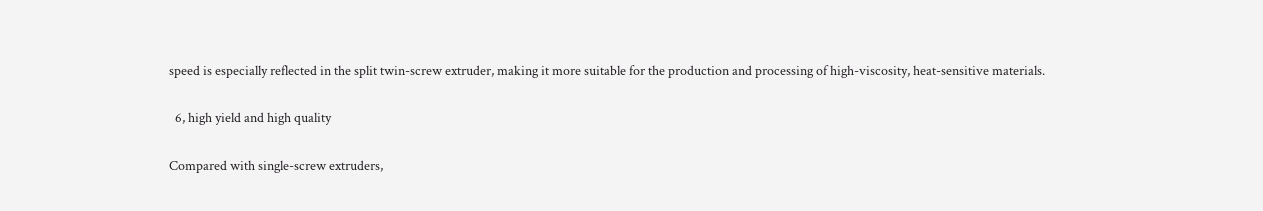speed is especially reflected in the split twin-screw extruder, making it more suitable for the production and processing of high-viscosity, heat-sensitive materials.

  6, high yield and high quality

Compared with single-screw extruders,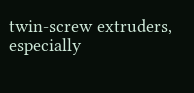twin-screw extruders, especially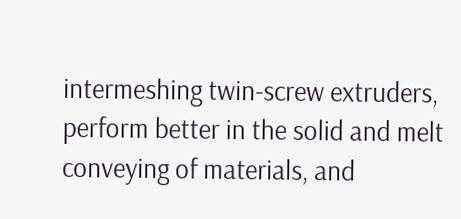intermeshing twin-screw extruders, perform better in the solid and melt conveying of materials, and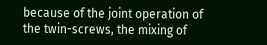because of the joint operation of the twin-screws, the mixing of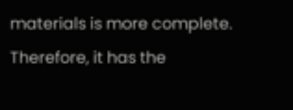materials is more complete. Therefore, it has the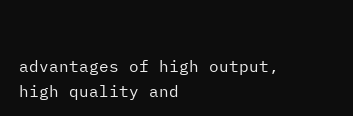advantages of high output, high quality and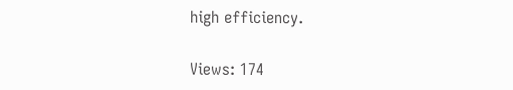high efficiency.

Views: 174